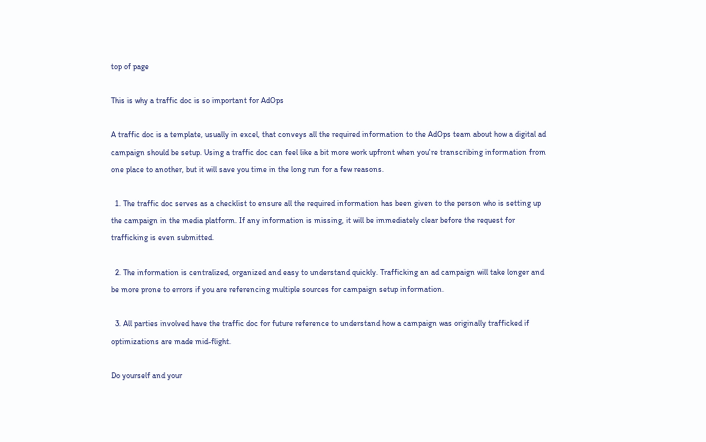top of page

This is why a traffic doc is so important for AdOps

A traffic doc is a template, usually in excel, that conveys all the required information to the AdOps team about how a digital ad campaign should be setup. Using a traffic doc can feel like a bit more work upfront when you're transcribing information from one place to another, but it will save you time in the long run for a few reasons.

  1. The traffic doc serves as a checklist to ensure all the required information has been given to the person who is setting up the campaign in the media platform. If any information is missing, it will be immediately clear before the request for trafficking is even submitted.

  2. The information is centralized, organized and easy to understand quickly. Trafficking an ad campaign will take longer and be more prone to errors if you are referencing multiple sources for campaign setup information.

  3. All parties involved have the traffic doc for future reference to understand how a campaign was originally trafficked if optimizations are made mid-flight.

Do yourself and your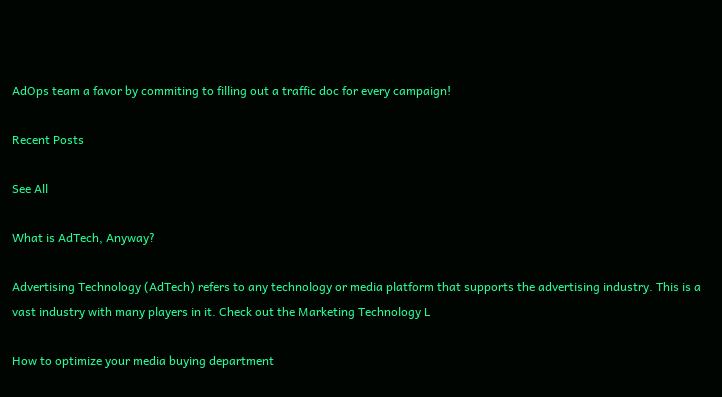AdOps team a favor by commiting to filling out a traffic doc for every campaign!

Recent Posts

See All

What is AdTech, Anyway?

Advertising Technology (AdTech) refers to any technology or media platform that supports the advertising industry. This is a vast industry with many players in it. Check out the Marketing Technology L

How to optimize your media buying department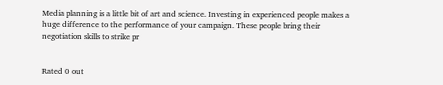Media planning is a little bit of art and science. Investing in experienced people makes a huge difference to the performance of your campaign. These people bring their negotiation skills to strike pr


Rated 0 out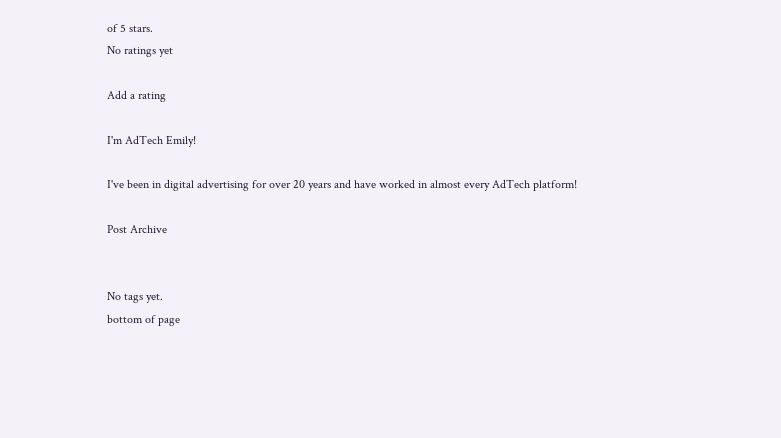of 5 stars.
No ratings yet

Add a rating

I'm AdTech Emily!

I've been in digital advertising for over 20 years and have worked in almost every AdTech platform!

Post Archive


No tags yet.
bottom of page